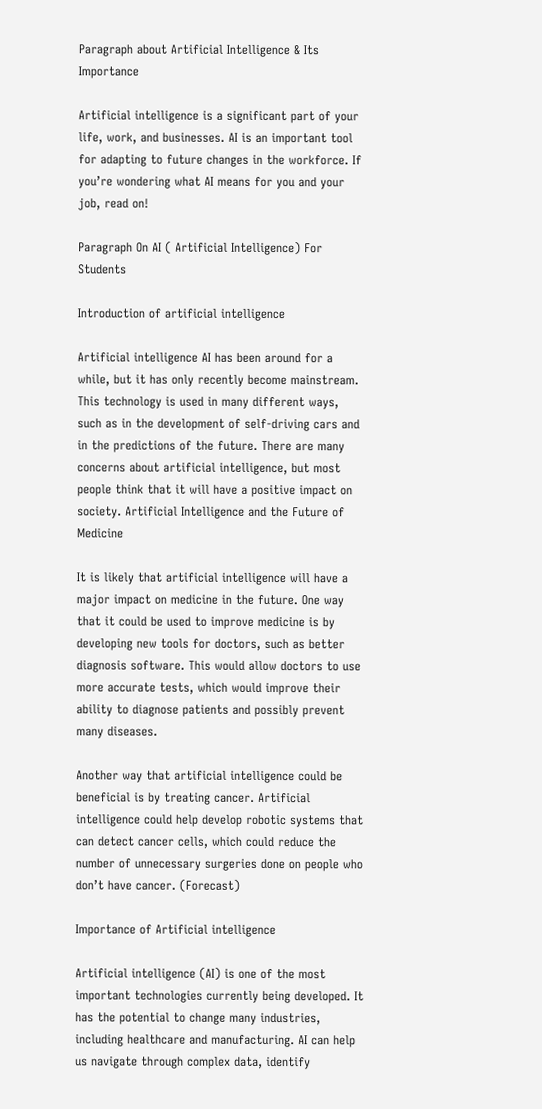Paragraph about Artificial Intelligence & Its Importance

Artificial intelligence is a significant part of your life, work, and businesses. AI is an important tool for adapting to future changes in the workforce. If you’re wondering what AI means for you and your job, read on!

Paragraph On AI ( Artificial Intelligence) For Students

Introduction of artificial intelligence

Artificial intelligence AI has been around for a while, but it has only recently become mainstream. This technology is used in many different ways, such as in the development of self-driving cars and in the predictions of the future. There are many concerns about artificial intelligence, but most people think that it will have a positive impact on society. Artificial Intelligence and the Future of Medicine

It is likely that artificial intelligence will have a major impact on medicine in the future. One way that it could be used to improve medicine is by developing new tools for doctors, such as better diagnosis software. This would allow doctors to use more accurate tests, which would improve their ability to diagnose patients and possibly prevent many diseases.

Another way that artificial intelligence could be beneficial is by treating cancer. Artificial intelligence could help develop robotic systems that can detect cancer cells, which could reduce the number of unnecessary surgeries done on people who don’t have cancer. (Forecast)

Importance of Artificial intelligence

Artificial intelligence (AI) is one of the most important technologies currently being developed. It has the potential to change many industries, including healthcare and manufacturing. AI can help us navigate through complex data, identify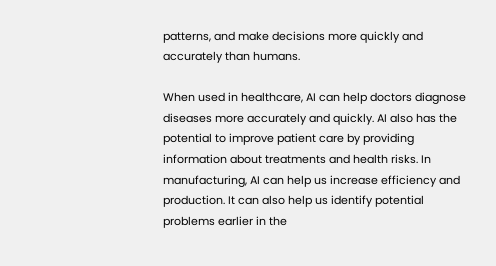patterns, and make decisions more quickly and accurately than humans.

When used in healthcare, AI can help doctors diagnose diseases more accurately and quickly. AI also has the potential to improve patient care by providing information about treatments and health risks. In manufacturing, AI can help us increase efficiency and production. It can also help us identify potential problems earlier in the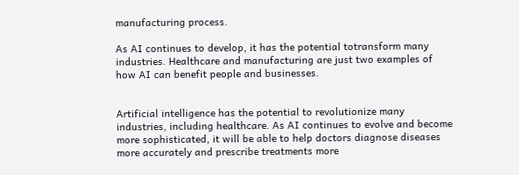manufacturing process.

As AI continues to develop, it has the potential totransform many industries. Healthcare and manufacturing are just two examples of how AI can benefit people and businesses.


Artificial intelligence has the potential to revolutionize many industries, including healthcare. As AI continues to evolve and become more sophisticated, it will be able to help doctors diagnose diseases more accurately and prescribe treatments more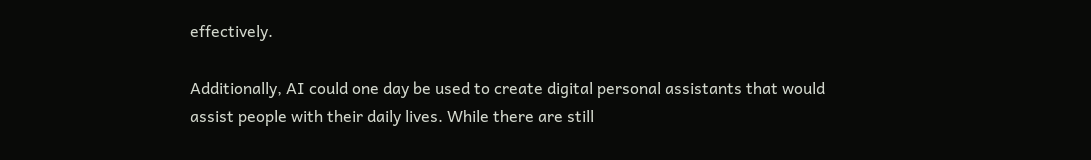effectively.

Additionally, AI could one day be used to create digital personal assistants that would assist people with their daily lives. While there are still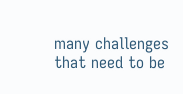many challenges that need to be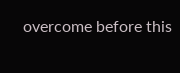overcome before this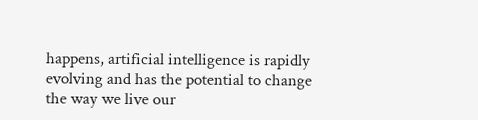happens, artificial intelligence is rapidly evolving and has the potential to change the way we live our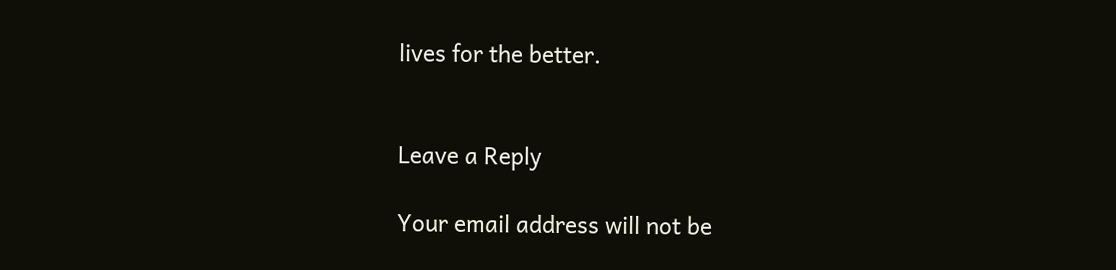lives for the better.


Leave a Reply

Your email address will not be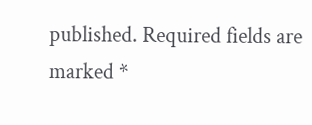published. Required fields are marked *